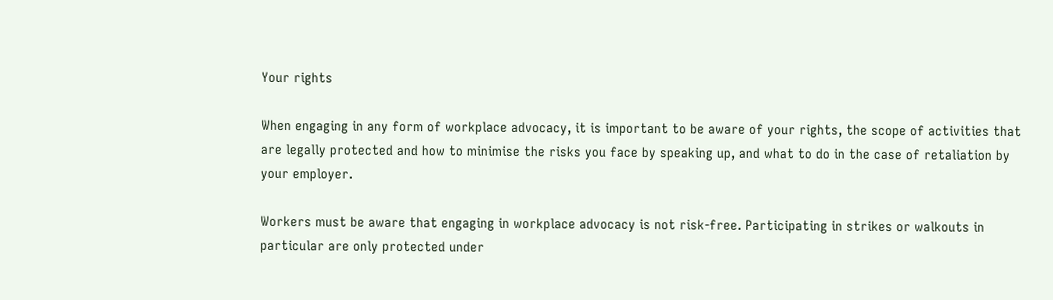Your rights

When engaging in any form of workplace advocacy, it is important to be aware of your rights, the scope of activities that are legally protected and how to minimise the risks you face by speaking up, and what to do in the case of retaliation by your employer.

Workers must be aware that engaging in workplace advocacy is not risk-free. Participating in strikes or walkouts in particular are only protected under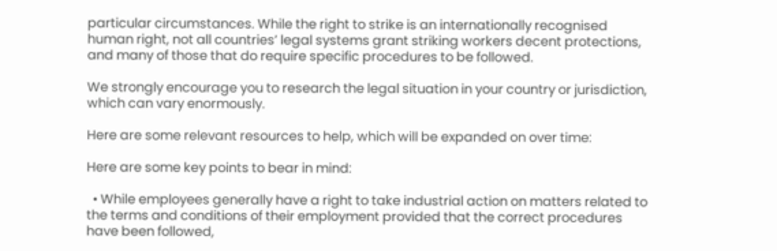particular circumstances. While the right to strike is an internationally recognised human right, not all countries’ legal systems grant striking workers decent protections, and many of those that do require specific procedures to be followed.

We strongly encourage you to research the legal situation in your country or jurisdiction, which can vary enormously.

Here are some relevant resources to help, which will be expanded on over time:

Here are some key points to bear in mind:

  • While employees generally have a right to take industrial action on matters related to the terms and conditions of their employment provided that the correct procedures have been followed,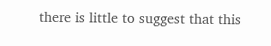there is little to suggest that this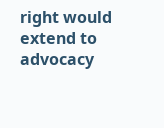right would extend to advocacy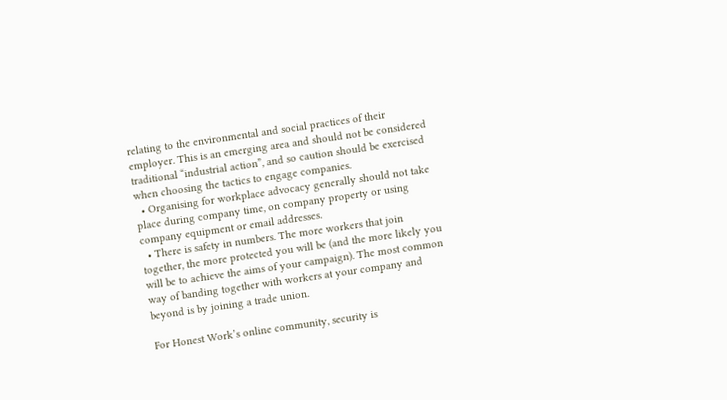relating to the environmental and social practices of their employer. This is an emerging area and should not be considered traditional “industrial action”, and so caution should be exercised when choosing the tactics to engage companies.
  • Organising for workplace advocacy generally should not take place during company time, on company property or using company equipment or email addresses.
  • There is safety in numbers. The more workers that join together, the more protected you will be (and the more likely you will be to achieve the aims of your campaign). The most common way of banding together with workers at your company and beyond is by joining a trade union.

For Honest Work’s online community, security is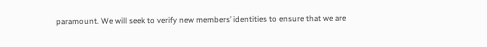paramount. We will seek to verify new members’ identities to ensure that we are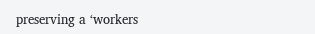preserving a ‘workers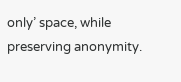only’ space, while preserving anonymity.